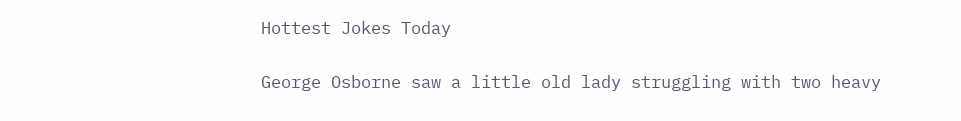Hottest Jokes Today

George Osborne saw a little old lady struggling with two heavy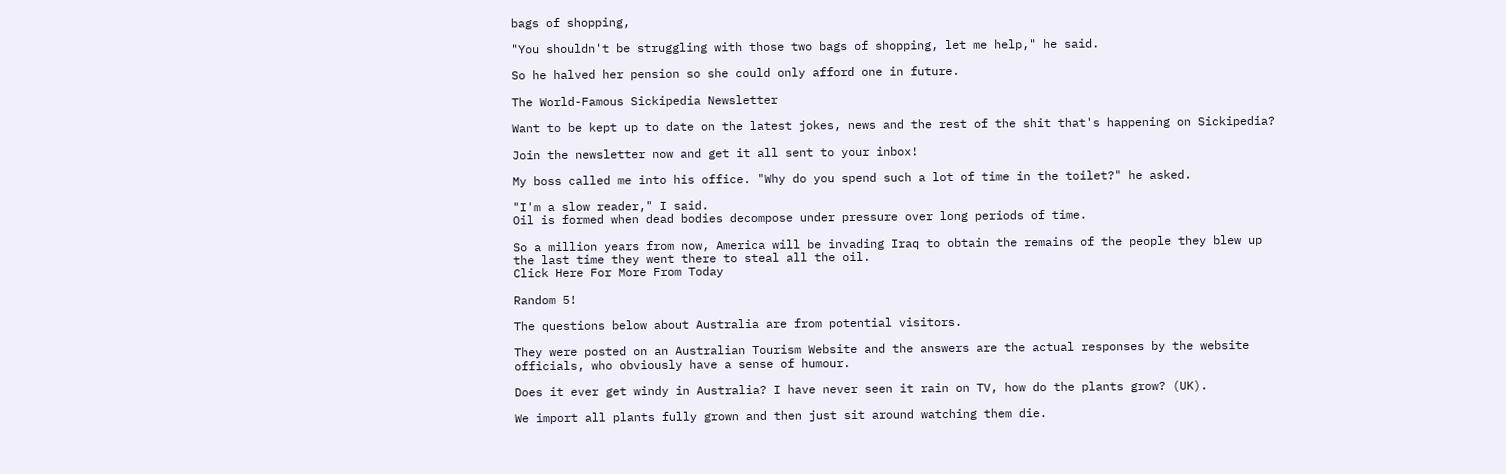bags of shopping,

"You shouldn't be struggling with those two bags of shopping, let me help," he said.

So he halved her pension so she could only afford one in future.

The World-Famous Sickipedia Newsletter

Want to be kept up to date on the latest jokes, news and the rest of the shit that's happening on Sickipedia?

Join the newsletter now and get it all sent to your inbox!

My boss called me into his office. "Why do you spend such a lot of time in the toilet?" he asked.

"I'm a slow reader," I said.
Oil is formed when dead bodies decompose under pressure over long periods of time.

So a million years from now, America will be invading Iraq to obtain the remains of the people they blew up the last time they went there to steal all the oil.
Click Here For More From Today

Random 5!

The questions below about Australia are from potential visitors.

They were posted on an Australian Tourism Website and the answers are the actual responses by the website officials, who obviously have a sense of humour.

Does it ever get windy in Australia? I have never seen it rain on TV, how do the plants grow? (UK).

We import all plants fully grown and then just sit around watching them die.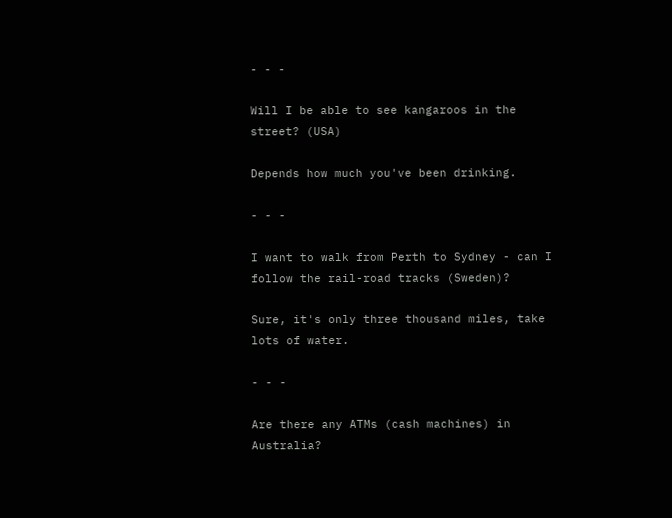- - -

Will I be able to see kangaroos in the street? (USA)

Depends how much you've been drinking.

- - -

I want to walk from Perth to Sydney - can I follow the rail-road tracks (Sweden)?

Sure, it's only three thousand miles, take lots of water.

- - -

Are there any ATMs (cash machines) in Australia?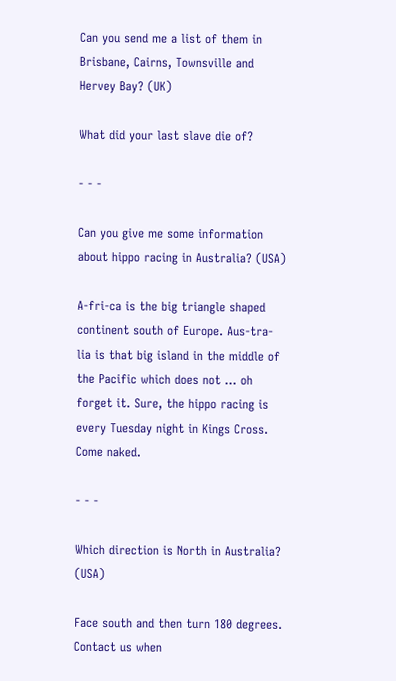Can you send me a list of them in Brisbane, Cairns, Townsville and Hervey Bay? (UK)

What did your last slave die of?

- - -

Can you give me some information about hippo racing in Australia? (USA)

A-fri-ca is the big triangle shaped continent south of Europe. Aus-tra-lia is that big island in the middle of the Pacific which does not ... oh forget it. Sure, the hippo racing is every Tuesday night in Kings Cross. Come naked.

- - -

Which direction is North in Australia? (USA)

Face south and then turn 180 degrees. Contact us when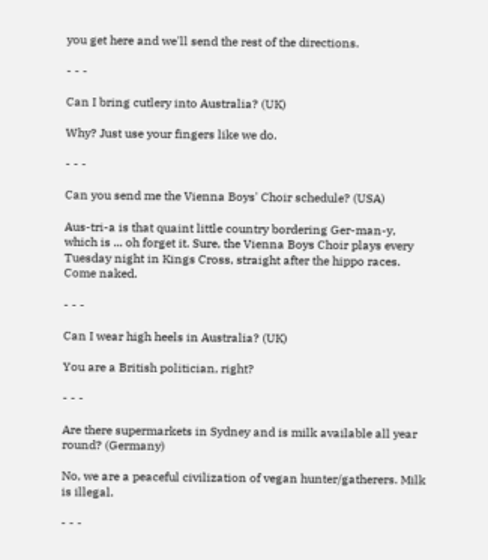you get here and we'll send the rest of the directions.

- - -

Can I bring cutlery into Australia? (UK)

Why? Just use your fingers like we do.

- - -

Can you send me the Vienna Boys' Choir schedule? (USA)

Aus-tri-a is that quaint little country bordering Ger-man-y, which is ... oh forget it. Sure, the Vienna Boys Choir plays every Tuesday night in Kings Cross, straight after the hippo races. Come naked.

- - -

Can I wear high heels in Australia? (UK)

You are a British politician, right?

- - -

Are there supermarkets in Sydney and is milk available all year round? (Germany)

No, we are a peaceful civilization of vegan hunter/gatherers. Milk is illegal.

- - -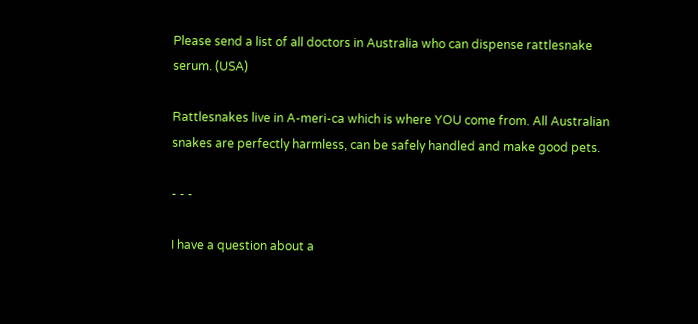Please send a list of all doctors in Australia who can dispense rattlesnake serum. (USA)

Rattlesnakes live in A-meri-ca which is where YOU come from. All Australian snakes are perfectly harmless, can be safely handled and make good pets.

- - -

I have a question about a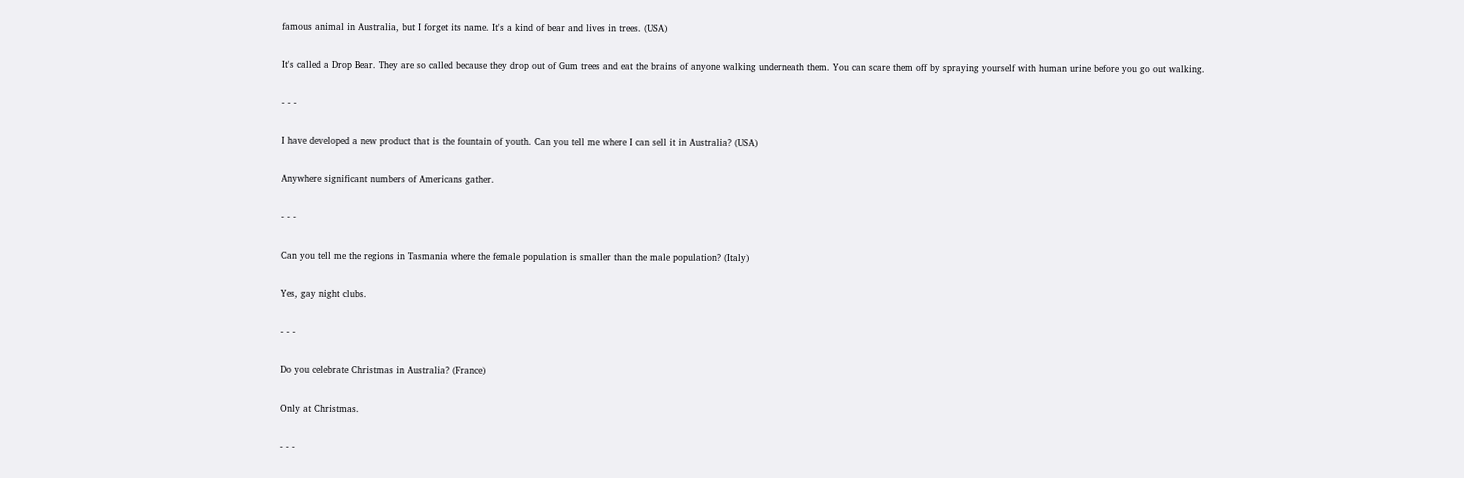famous animal in Australia, but I forget its name. It's a kind of bear and lives in trees. (USA)

It's called a Drop Bear. They are so called because they drop out of Gum trees and eat the brains of anyone walking underneath them. You can scare them off by spraying yourself with human urine before you go out walking.

- - -

I have developed a new product that is the fountain of youth. Can you tell me where I can sell it in Australia? (USA)

Anywhere significant numbers of Americans gather.

- - -

Can you tell me the regions in Tasmania where the female population is smaller than the male population? (Italy)

Yes, gay night clubs.

- - -

Do you celebrate Christmas in Australia? (France)

Only at Christmas.

- - -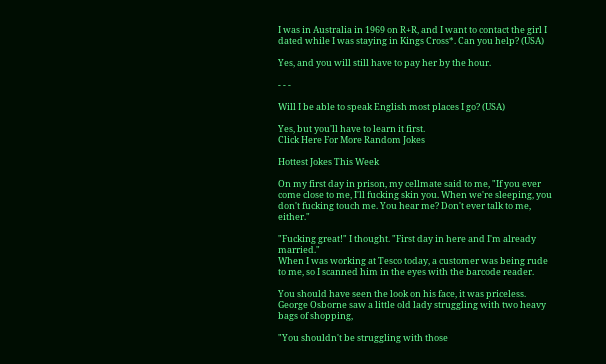I was in Australia in 1969 on R+R, and I want to contact the girl I dated while I was staying in Kings Cross*. Can you help? (USA)

Yes, and you will still have to pay her by the hour.

- - -

Will I be able to speak English most places I go? (USA)

Yes, but you'll have to learn it first.
Click Here For More Random Jokes

Hottest Jokes This Week

On my first day in prison, my cellmate said to me, "If you ever come close to me, I'll fucking skin you. When we're sleeping, you don't fucking touch me. You hear me? Don't ever talk to me, either."

"Fucking great!" I thought. "First day in here and I'm already married."
When I was working at Tesco today, a customer was being rude to me, so I scanned him in the eyes with the barcode reader.

You should have seen the look on his face, it was priceless.
George Osborne saw a little old lady struggling with two heavy bags of shopping,

"You shouldn't be struggling with those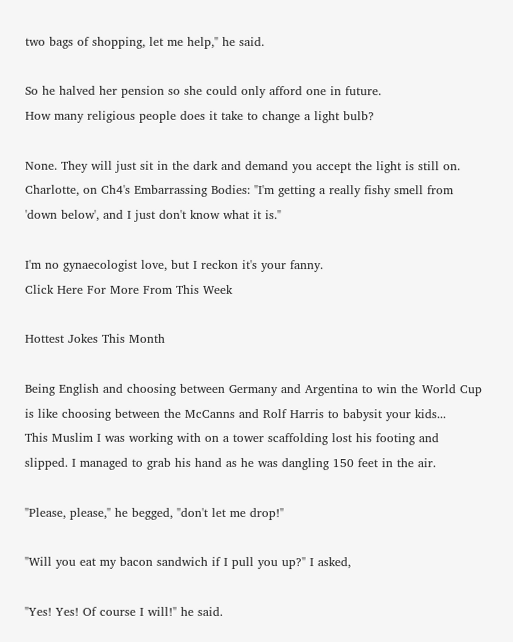two bags of shopping, let me help," he said.

So he halved her pension so she could only afford one in future.
How many religious people does it take to change a light bulb?

None. They will just sit in the dark and demand you accept the light is still on.
Charlotte, on Ch4's Embarrassing Bodies: "I'm getting a really fishy smell from 'down below', and I just don't know what it is."

I'm no gynaecologist love, but I reckon it's your fanny.
Click Here For More From This Week

Hottest Jokes This Month

Being English and choosing between Germany and Argentina to win the World Cup is like choosing between the McCanns and Rolf Harris to babysit your kids...
This Muslim I was working with on a tower scaffolding lost his footing and slipped. I managed to grab his hand as he was dangling 150 feet in the air.

"Please, please," he begged, "don't let me drop!"

"Will you eat my bacon sandwich if I pull you up?" I asked,

"Yes! Yes! Of course I will!" he said.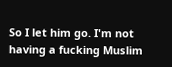So I let him go. I'm not having a fucking Muslim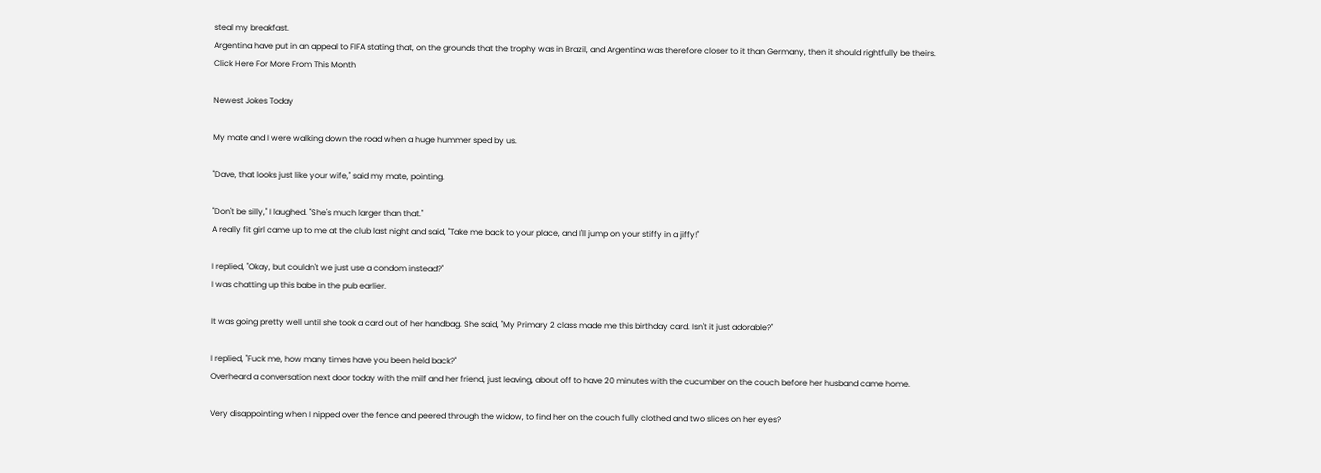steal my breakfast.
Argentina have put in an appeal to FIFA stating that, on the grounds that the trophy was in Brazil, and Argentina was therefore closer to it than Germany, then it should rightfully be theirs.
Click Here For More From This Month

Newest Jokes Today

My mate and I were walking down the road when a huge hummer sped by us.

"Dave, that looks just like your wife," said my mate, pointing.

"Don't be silly," I laughed. "She's much larger than that."
A really fit girl came up to me at the club last night and said, "Take me back to your place, and I'll jump on your stiffy in a jiffy!"

I replied, "Okay, but couldn't we just use a condom instead?"
I was chatting up this babe in the pub earlier.

It was going pretty well until she took a card out of her handbag. She said, "My Primary 2 class made me this birthday card. Isn't it just adorable?"

I replied, "Fuck me, how many times have you been held back?"
Overheard a conversation next door today with the milf and her friend, just leaving, about off to have 20 minutes with the cucumber on the couch before her husband came home.

Very disappointing when I nipped over the fence and peered through the widow, to find her on the couch fully clothed and two slices on her eyes?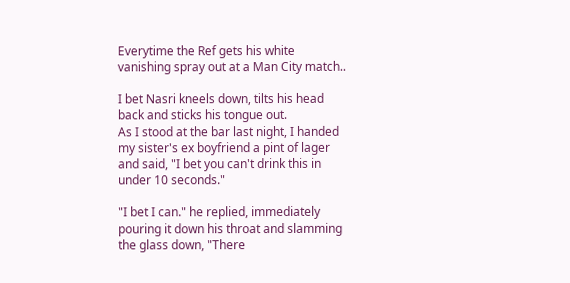Everytime the Ref gets his white vanishing spray out at a Man City match..

I bet Nasri kneels down, tilts his head back and sticks his tongue out.
As I stood at the bar last night, I handed my sister's ex boyfriend a pint of lager and said, "I bet you can't drink this in under 10 seconds."

"I bet I can." he replied, immediately pouring it down his throat and slamming the glass down, "There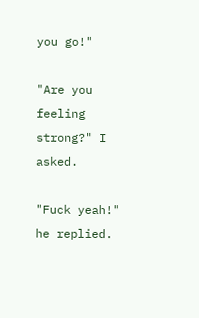you go!"

"Are you feeling strong?" I asked.

"Fuck yeah!" he replied.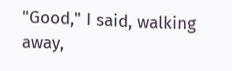"Good," I said, walking away,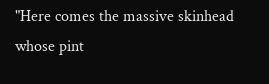"Here comes the massive skinhead whose pint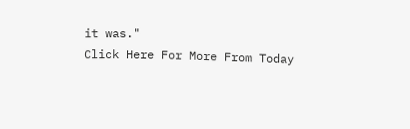it was."
Click Here For More From Today